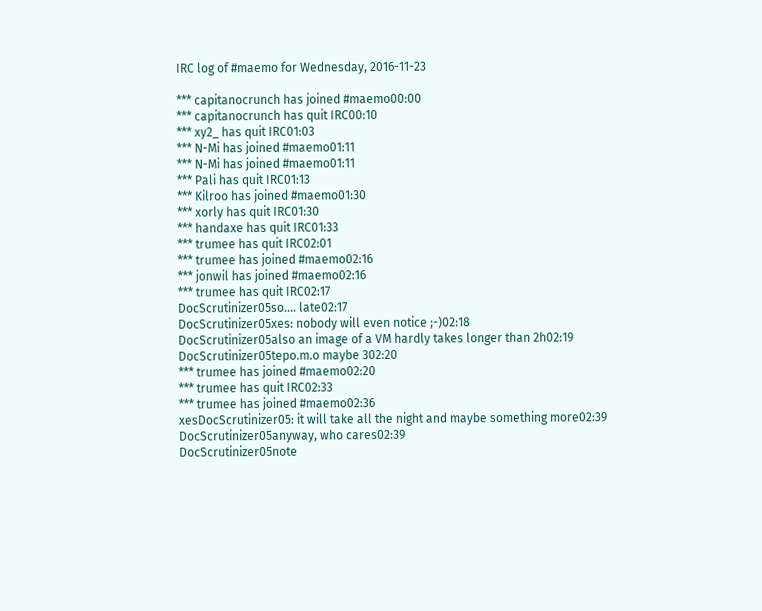IRC log of #maemo for Wednesday, 2016-11-23

*** capitanocrunch has joined #maemo00:00
*** capitanocrunch has quit IRC00:10
*** xy2_ has quit IRC01:03
*** N-Mi has joined #maemo01:11
*** N-Mi has joined #maemo01:11
*** Pali has quit IRC01:13
*** Kilroo has joined #maemo01:30
*** xorly has quit IRC01:30
*** handaxe has quit IRC01:33
*** trumee has quit IRC02:01
*** trumee has joined #maemo02:16
*** jonwil has joined #maemo02:16
*** trumee has quit IRC02:17
DocScrutinizer05so.... late02:17
DocScrutinizer05xes: nobody will even notice ;-)02:18
DocScrutinizer05also an image of a VM hardly takes longer than 2h02:19
DocScrutinizer05tepo.m.o maybe 302:20
*** trumee has joined #maemo02:20
*** trumee has quit IRC02:33
*** trumee has joined #maemo02:36
xesDocScrutinizer05: it will take all the night and maybe something more02:39
DocScrutinizer05anyway, who cares02:39
DocScrutinizer05note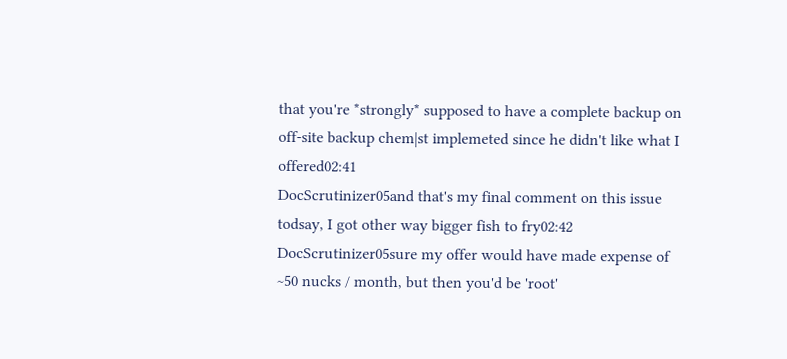that you're *strongly* supposed to have a complete backup on off-site backup chem|st implemeted since he didn't like what I offered02:41
DocScrutinizer05and that's my final comment on this issue todsay, I got other way bigger fish to fry02:42
DocScrutinizer05sure my offer would have made expense of ~50 nucks / month, but then you'd be 'root'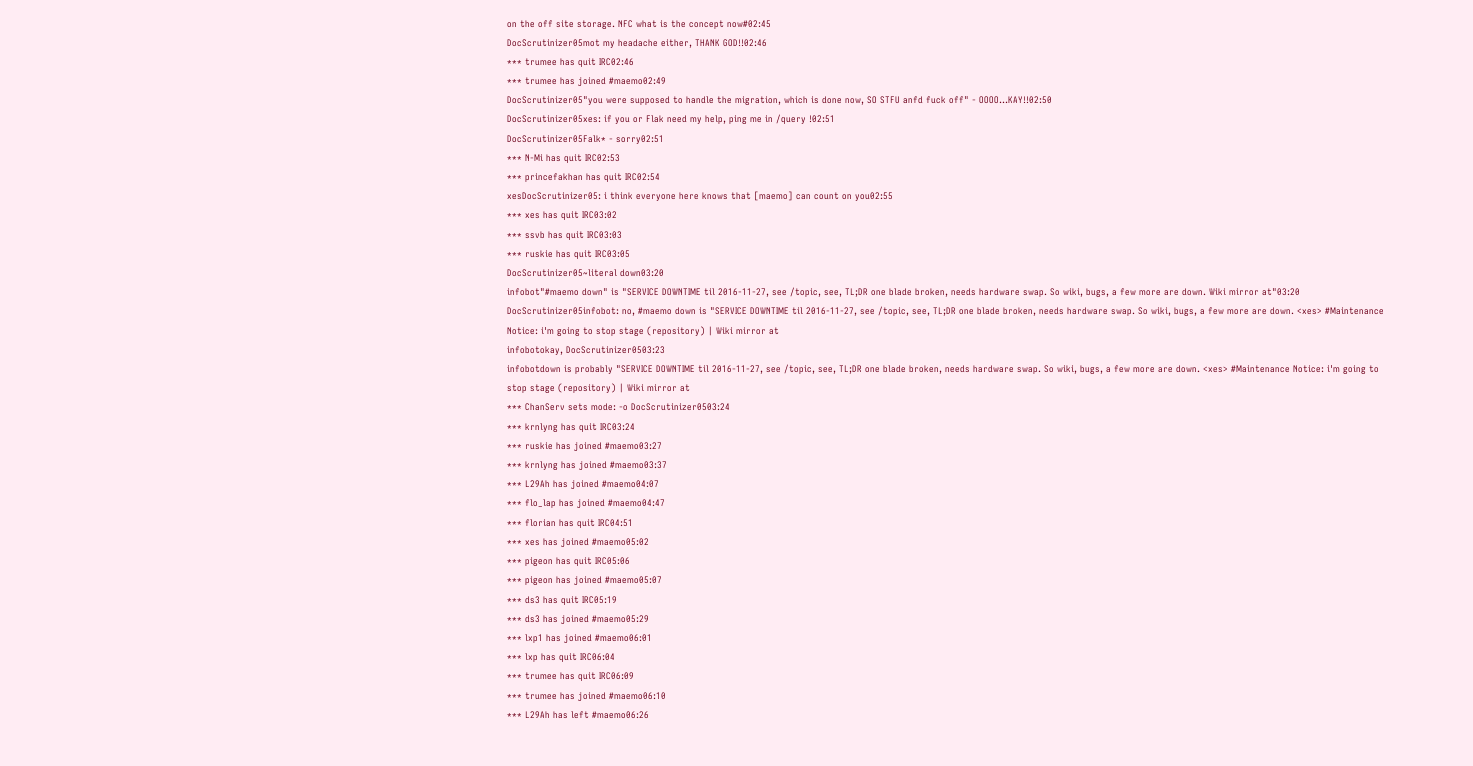on the off site storage. NFC what is the concept now#02:45
DocScrutinizer05mot my headache either, THANK GOD!!02:46
*** trumee has quit IRC02:46
*** trumee has joined #maemo02:49
DocScrutinizer05"you were supposed to handle the migration, which is done now, SO STFU anfd fuck off" - OOOO...KAY!!02:50
DocScrutinizer05xes: if you or Flak need my help, ping me in /query !02:51
DocScrutinizer05Falk* - sorry02:51
*** N-Mi has quit IRC02:53
*** princefakhan has quit IRC02:54
xesDocScrutinizer05: i think everyone here knows that [maemo] can count on you02:55
*** xes has quit IRC03:02
*** ssvb has quit IRC03:03
*** ruskie has quit IRC03:05
DocScrutinizer05~literal down03:20
infobot"#maemo down" is "SERVICE DOWNTIME til 2016-11-27, see /topic, see, TL;DR one blade broken, needs hardware swap. So wiki, bugs, a few more are down. Wiki mirror at"03:20
DocScrutinizer05infobot: no, #maemo down is "SERVICE DOWNTIME til 2016-11-27, see /topic, see, TL;DR one blade broken, needs hardware swap. So wiki, bugs, a few more are down. <xes> #Maintenance Notice: i'm going to stop stage (repository) | Wiki mirror at
infobotokay, DocScrutinizer0503:23
infobotdown is probably "SERVICE DOWNTIME til 2016-11-27, see /topic, see, TL;DR one blade broken, needs hardware swap. So wiki, bugs, a few more are down. <xes> #Maintenance Notice: i'm going to stop stage (repository) | Wiki mirror at
*** ChanServ sets mode: -o DocScrutinizer0503:24
*** krnlyng has quit IRC03:24
*** ruskie has joined #maemo03:27
*** krnlyng has joined #maemo03:37
*** L29Ah has joined #maemo04:07
*** flo_lap has joined #maemo04:47
*** florian has quit IRC04:51
*** xes has joined #maemo05:02
*** pigeon has quit IRC05:06
*** pigeon has joined #maemo05:07
*** ds3 has quit IRC05:19
*** ds3 has joined #maemo05:29
*** lxp1 has joined #maemo06:01
*** lxp has quit IRC06:04
*** trumee has quit IRC06:09
*** trumee has joined #maemo06:10
*** L29Ah has left #maemo06:26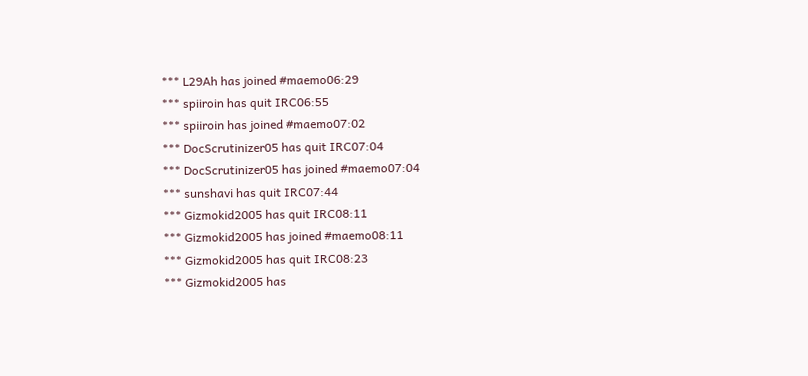*** L29Ah has joined #maemo06:29
*** spiiroin has quit IRC06:55
*** spiiroin has joined #maemo07:02
*** DocScrutinizer05 has quit IRC07:04
*** DocScrutinizer05 has joined #maemo07:04
*** sunshavi has quit IRC07:44
*** Gizmokid2005 has quit IRC08:11
*** Gizmokid2005 has joined #maemo08:11
*** Gizmokid2005 has quit IRC08:23
*** Gizmokid2005 has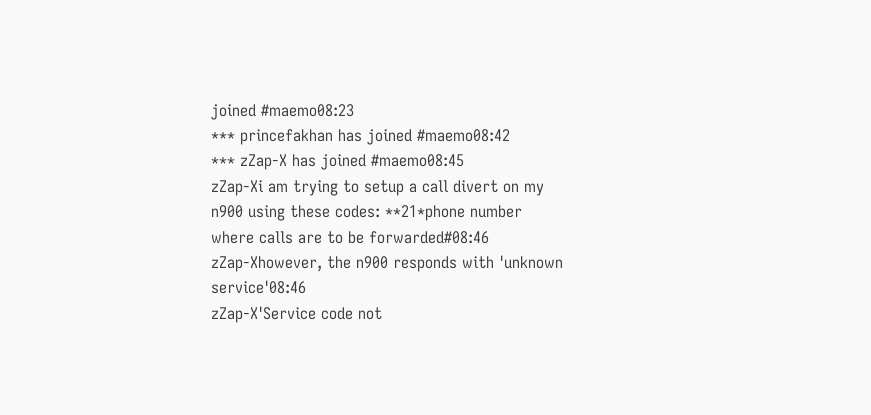joined #maemo08:23
*** princefakhan has joined #maemo08:42
*** zZap-X has joined #maemo08:45
zZap-Xi am trying to setup a call divert on my n900 using these codes: **21*phone number where calls are to be forwarded#08:46
zZap-Xhowever, the n900 responds with 'unknown service'08:46
zZap-X'Service code not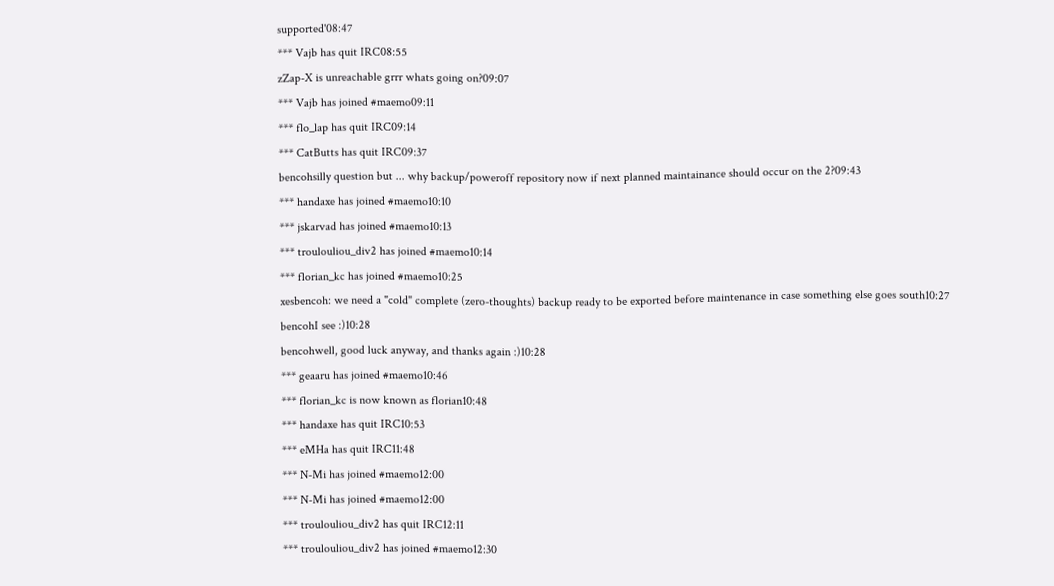supported'08:47
*** Vajb has quit IRC08:55
zZap-X is unreachable grrr whats going on?09:07
*** Vajb has joined #maemo09:11
*** flo_lap has quit IRC09:14
*** CatButts has quit IRC09:37
bencohsilly question but ... why backup/poweroff repository now if next planned maintainance should occur on the 2?09:43
*** handaxe has joined #maemo10:10
*** jskarvad has joined #maemo10:13
*** troulouliou_div2 has joined #maemo10:14
*** florian_kc has joined #maemo10:25
xesbencoh: we need a "cold" complete (zero-thoughts) backup ready to be exported before maintenance in case something else goes south10:27
bencohI see :)10:28
bencohwell, good luck anyway, and thanks again :)10:28
*** geaaru has joined #maemo10:46
*** florian_kc is now known as florian10:48
*** handaxe has quit IRC10:53
*** eMHa has quit IRC11:48
*** N-Mi has joined #maemo12:00
*** N-Mi has joined #maemo12:00
*** troulouliou_div2 has quit IRC12:11
*** troulouliou_div2 has joined #maemo12:30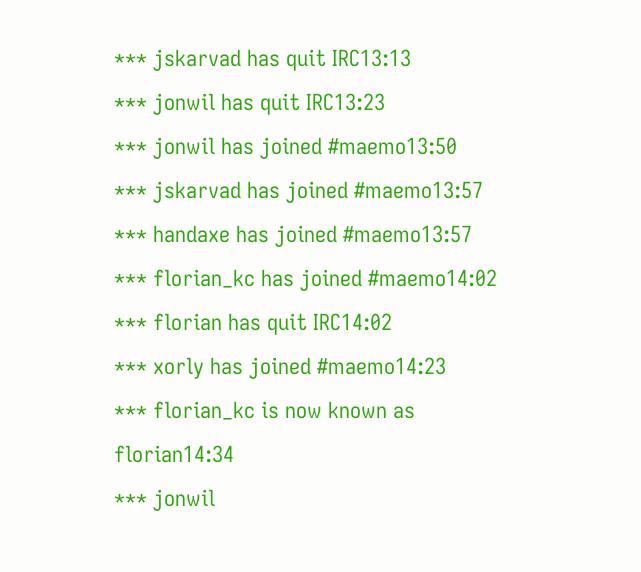*** jskarvad has quit IRC13:13
*** jonwil has quit IRC13:23
*** jonwil has joined #maemo13:50
*** jskarvad has joined #maemo13:57
*** handaxe has joined #maemo13:57
*** florian_kc has joined #maemo14:02
*** florian has quit IRC14:02
*** xorly has joined #maemo14:23
*** florian_kc is now known as florian14:34
*** jonwil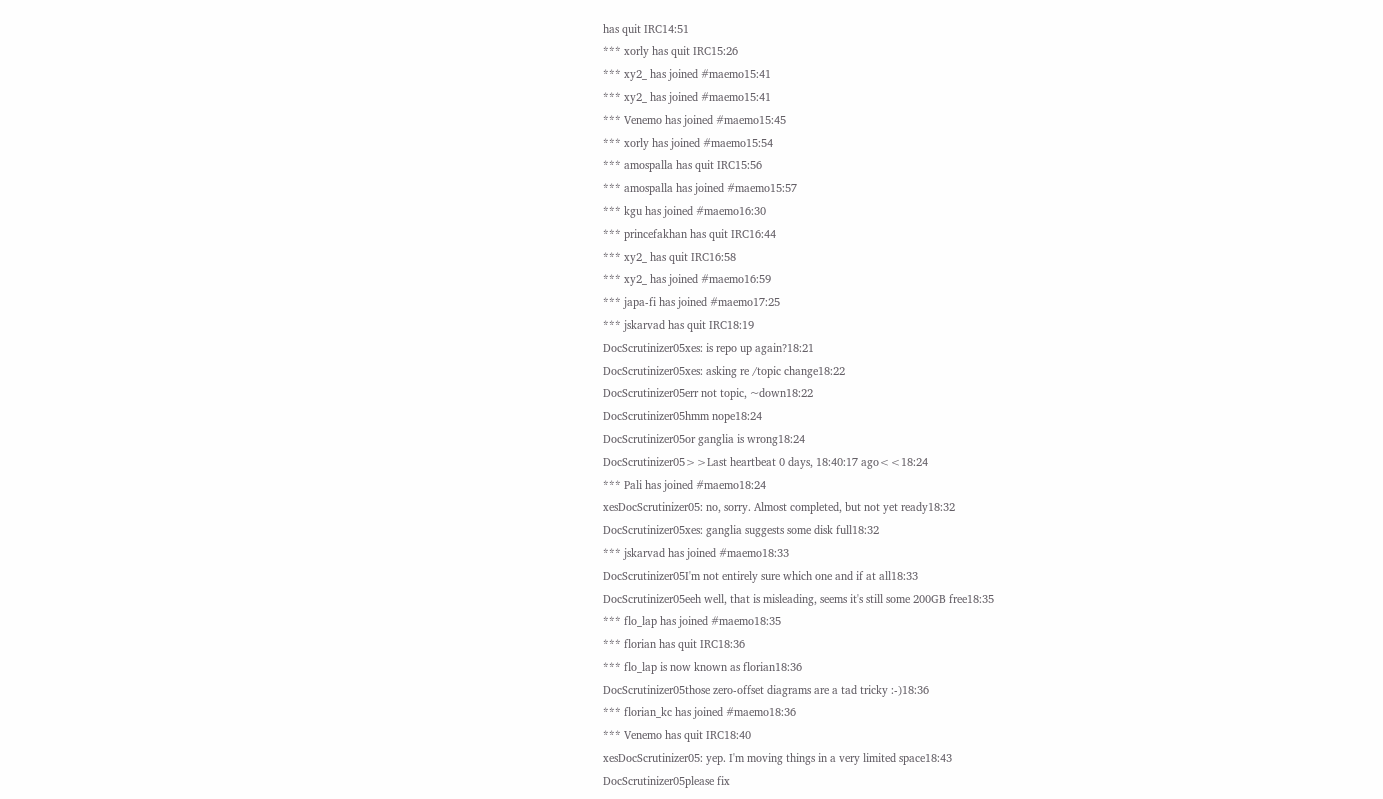has quit IRC14:51
*** xorly has quit IRC15:26
*** xy2_ has joined #maemo15:41
*** xy2_ has joined #maemo15:41
*** Venemo has joined #maemo15:45
*** xorly has joined #maemo15:54
*** amospalla has quit IRC15:56
*** amospalla has joined #maemo15:57
*** kgu has joined #maemo16:30
*** princefakhan has quit IRC16:44
*** xy2_ has quit IRC16:58
*** xy2_ has joined #maemo16:59
*** japa-fi has joined #maemo17:25
*** jskarvad has quit IRC18:19
DocScrutinizer05xes: is repo up again?18:21
DocScrutinizer05xes: asking re /topic change18:22
DocScrutinizer05err not topic, ~down18:22
DocScrutinizer05hmm nope18:24
DocScrutinizer05or ganglia is wrong18:24
DocScrutinizer05>>Last heartbeat 0 days, 18:40:17 ago<<18:24
*** Pali has joined #maemo18:24
xesDocScrutinizer05: no, sorry. Almost completed, but not yet ready18:32
DocScrutinizer05xes: ganglia suggests some disk full18:32
*** jskarvad has joined #maemo18:33
DocScrutinizer05I'm not entirely sure which one and if at all18:33
DocScrutinizer05eeh well, that is misleading, seems it's still some 200GB free18:35
*** flo_lap has joined #maemo18:35
*** florian has quit IRC18:36
*** flo_lap is now known as florian18:36
DocScrutinizer05those zero-offset diagrams are a tad tricky :-)18:36
*** florian_kc has joined #maemo18:36
*** Venemo has quit IRC18:40
xesDocScrutinizer05: yep. I'm moving things in a very limited space18:43
DocScrutinizer05please fix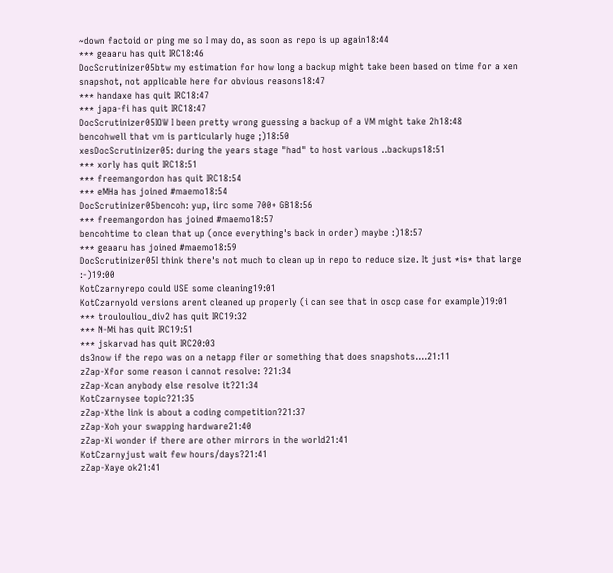~down factoid or ping me so I may do, as soon as repo is up again18:44
*** geaaru has quit IRC18:46
DocScrutinizer05btw my estimation for how long a backup might take been based on time for a xen snapshot, not applicable here for obvious reasons18:47
*** handaxe has quit IRC18:47
*** japa-fi has quit IRC18:47
DocScrutinizer05IOW I been pretty wrong guessing a backup of a VM might take 2h18:48
bencohwell that vm is particularly huge ;)18:50
xesDocScrutinizer05: during the years stage "had" to host various ..backups18:51
*** xorly has quit IRC18:51
*** freemangordon has quit IRC18:54
*** eMHa has joined #maemo18:54
DocScrutinizer05bencoh: yup, iirc some 700+ GB18:56
*** freemangordon has joined #maemo18:57
bencohtime to clean that up (once everything's back in order) maybe :)18:57
*** geaaru has joined #maemo18:59
DocScrutinizer05I think there's not much to clean up in repo to reduce size. It just *is* that large :-)19:00
KotCzarnyrepo could USE some cleaning19:01
KotCzarnyold versions arent cleaned up properly (i can see that in oscp case for example)19:01
*** troulouliou_div2 has quit IRC19:32
*** N-Mi has quit IRC19:51
*** jskarvad has quit IRC20:03
ds3now if the repo was on a netapp filer or something that does snapshots....21:11
zZap-Xfor some reason i cannot resolve: ?21:34
zZap-Xcan anybody else resolve it?21:34
KotCzarnysee topic?21:35
zZap-Xthe link is about a coding competition?21:37
zZap-Xoh your swapping hardware21:40
zZap-Xi wonder if there are other mirrors in the world21:41
KotCzarnyjust wait few hours/days?21:41
zZap-Xaye ok21:41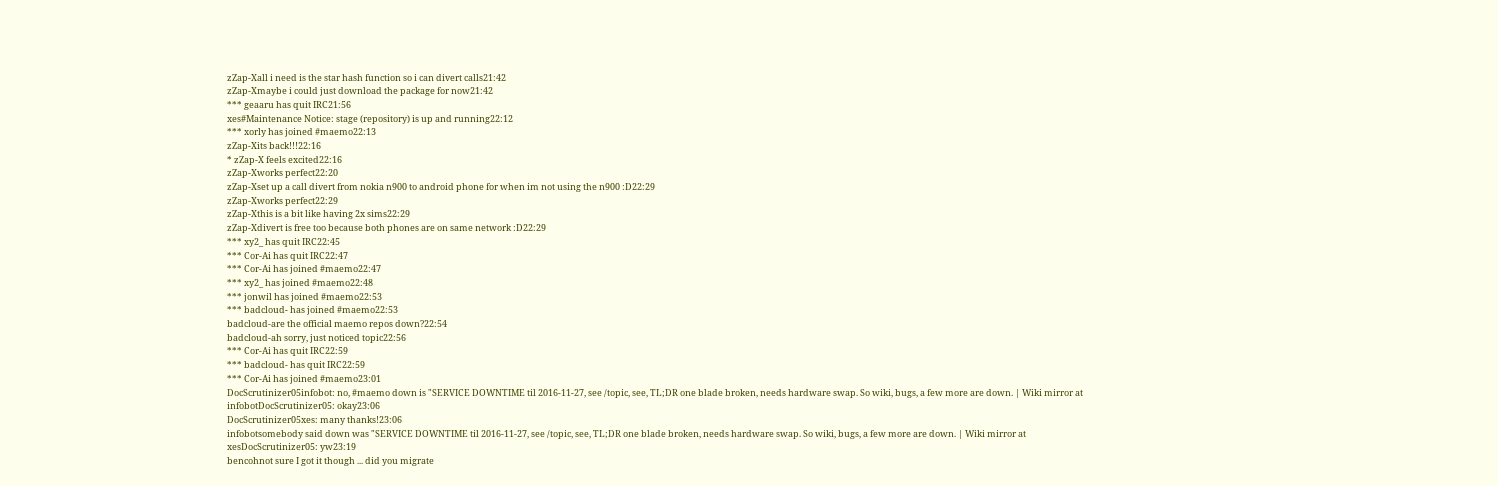zZap-Xall i need is the star hash function so i can divert calls21:42
zZap-Xmaybe i could just download the package for now21:42
*** geaaru has quit IRC21:56
xes#Maintenance Notice: stage (repository) is up and running22:12
*** xorly has joined #maemo22:13
zZap-Xits back!!!22:16
* zZap-X feels excited22:16
zZap-Xworks perfect22:20
zZap-Xset up a call divert from nokia n900 to android phone for when im not using the n900 :D22:29
zZap-Xworks perfect22:29
zZap-Xthis is a bit like having 2x sims22:29
zZap-Xdivert is free too because both phones are on same network :D22:29
*** xy2_ has quit IRC22:45
*** Cor-Ai has quit IRC22:47
*** Cor-Ai has joined #maemo22:47
*** xy2_ has joined #maemo22:48
*** jonwil has joined #maemo22:53
*** badcloud- has joined #maemo22:53
badcloud-are the official maemo repos down?22:54
badcloud-ah sorry, just noticed topic22:56
*** Cor-Ai has quit IRC22:59
*** badcloud- has quit IRC22:59
*** Cor-Ai has joined #maemo23:01
DocScrutinizer05infobot: no, #maemo down is "SERVICE DOWNTIME til 2016-11-27, see /topic, see, TL;DR one blade broken, needs hardware swap. So wiki, bugs, a few more are down. | Wiki mirror at
infobotDocScrutinizer05: okay23:06
DocScrutinizer05xes: many thanks!23:06
infobotsomebody said down was "SERVICE DOWNTIME til 2016-11-27, see /topic, see, TL;DR one blade broken, needs hardware swap. So wiki, bugs, a few more are down. | Wiki mirror at
xesDocScrutinizer05: yw23:19
bencohnot sure I got it though ... did you migrate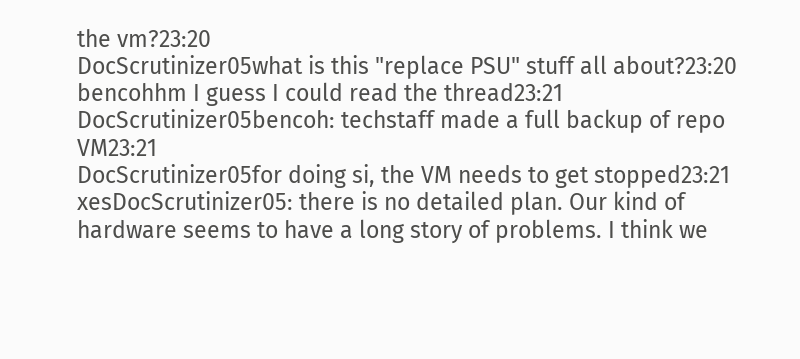the vm?23:20
DocScrutinizer05what is this "replace PSU" stuff all about?23:20
bencohhm I guess I could read the thread23:21
DocScrutinizer05bencoh: techstaff made a full backup of repo VM23:21
DocScrutinizer05for doing si, the VM needs to get stopped23:21
xesDocScrutinizer05: there is no detailed plan. Our kind of hardware seems to have a long story of problems. I think we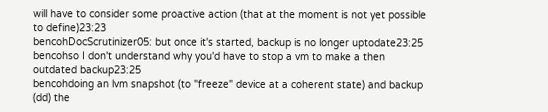will have to consider some proactive action (that at the moment is not yet possible to define)23:23
bencohDocScrutinizer05: but once it's started, backup is no longer uptodate23:25
bencohso I don't understand why you'd have to stop a vm to make a then outdated backup23:25
bencohdoing an lvm snapshot (to "freeze" device at a coherent state) and backup (dd) the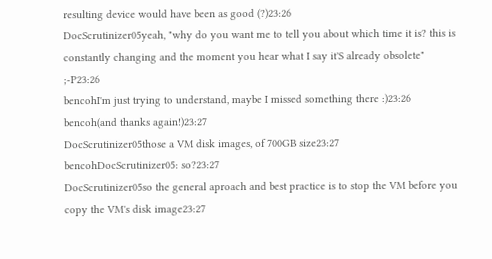resulting device would have been as good (?)23:26
DocScrutinizer05yeah, "why do you want me to tell you about which time it is? this is constantly changing and the moment you hear what I say it'S already obsolete" ;-P23:26
bencohI'm just trying to understand, maybe I missed something there :)23:26
bencoh(and thanks again!)23:27
DocScrutinizer05those a VM disk images, of 700GB size23:27
bencohDocScrutinizer05: so?23:27
DocScrutinizer05so the general aproach and best practice is to stop the VM before you copy the VM's disk image23:27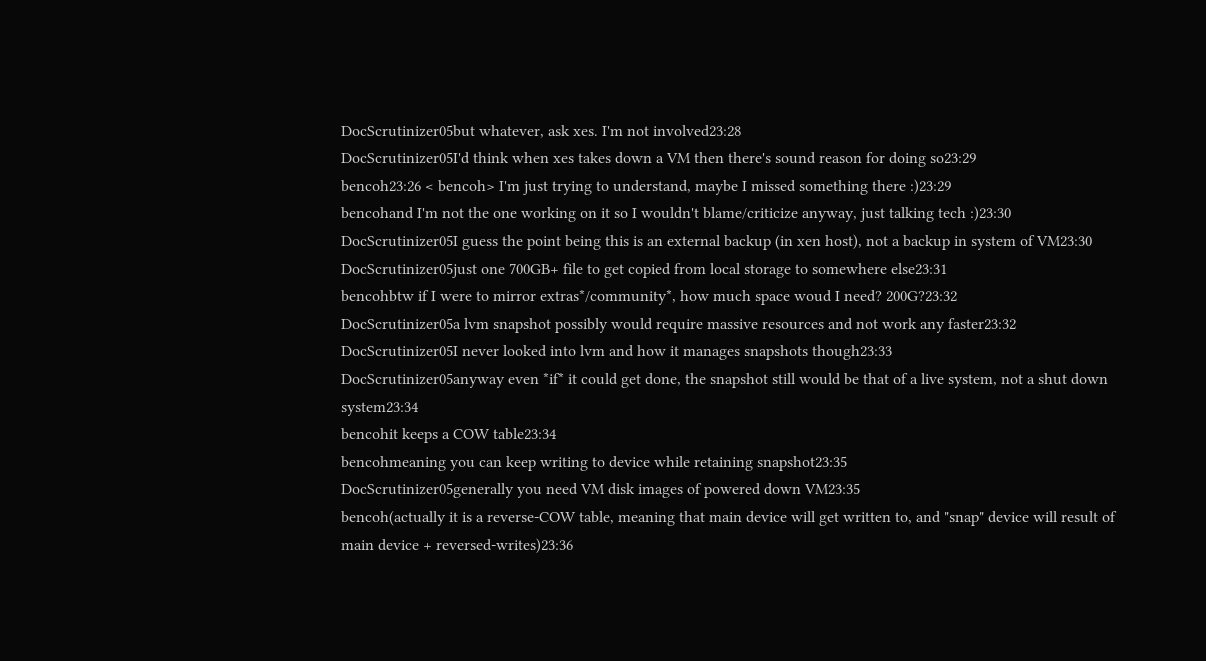DocScrutinizer05but whatever, ask xes. I'm not involved23:28
DocScrutinizer05I'd think when xes takes down a VM then there's sound reason for doing so23:29
bencoh23:26 < bencoh> I'm just trying to understand, maybe I missed something there :)23:29
bencohand I'm not the one working on it so I wouldn't blame/criticize anyway, just talking tech :)23:30
DocScrutinizer05I guess the point being this is an external backup (in xen host), not a backup in system of VM23:30
DocScrutinizer05just one 700GB+ file to get copied from local storage to somewhere else23:31
bencohbtw if I were to mirror extras*/community*, how much space woud I need? 200G?23:32
DocScrutinizer05a lvm snapshot possibly would require massive resources and not work any faster23:32
DocScrutinizer05I never looked into lvm and how it manages snapshots though23:33
DocScrutinizer05anyway even *if* it could get done, the snapshot still would be that of a live system, not a shut down system23:34
bencohit keeps a COW table23:34
bencohmeaning you can keep writing to device while retaining snapshot23:35
DocScrutinizer05generally you need VM disk images of powered down VM23:35
bencoh(actually it is a reverse-COW table, meaning that main device will get written to, and "snap" device will result of main device + reversed-writes)23:36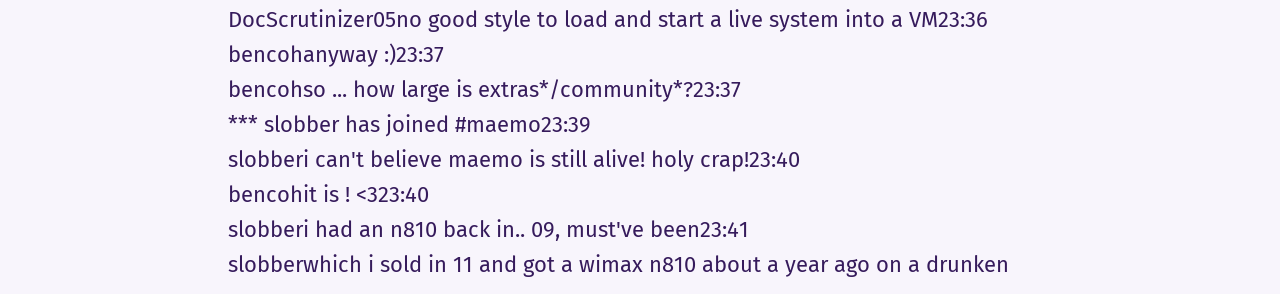DocScrutinizer05no good style to load and start a live system into a VM23:36
bencohanyway :)23:37
bencohso ... how large is extras*/community*?23:37
*** slobber has joined #maemo23:39
slobberi can't believe maemo is still alive! holy crap!23:40
bencohit is ! <323:40
slobberi had an n810 back in.. 09, must've been23:41
slobberwhich i sold in 11 and got a wimax n810 about a year ago on a drunken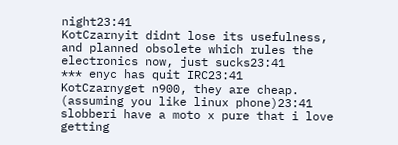night23:41
KotCzarnyit didnt lose its usefulness, and planned obsolete which rules the electronics now, just sucks23:41
*** enyc has quit IRC23:41
KotCzarnyget n900, they are cheap. (assuming you like linux phone)23:41
slobberi have a moto x pure that i love getting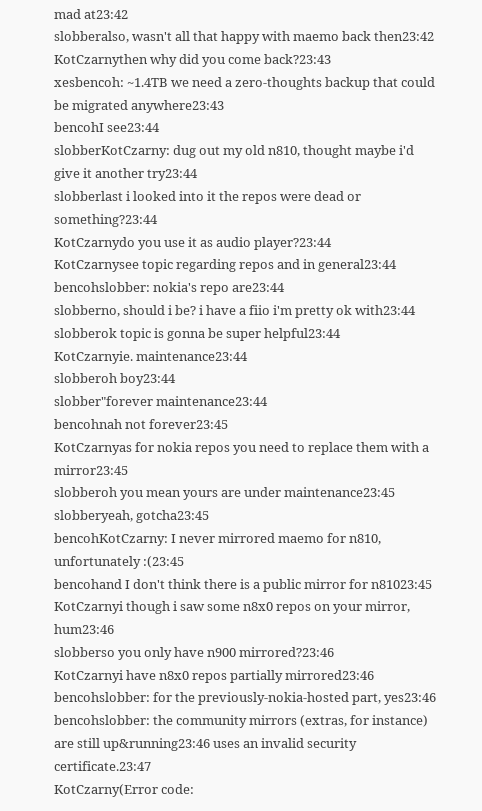mad at23:42
slobberalso, wasn't all that happy with maemo back then23:42
KotCzarnythen why did you come back?23:43
xesbencoh: ~1.4TB we need a zero-thoughts backup that could be migrated anywhere23:43
bencohI see23:44
slobberKotCzarny: dug out my old n810, thought maybe i'd give it another try23:44
slobberlast i looked into it the repos were dead or something?23:44
KotCzarnydo you use it as audio player?23:44
KotCzarnysee topic regarding repos and in general23:44
bencohslobber: nokia's repo are23:44
slobberno, should i be? i have a fiio i'm pretty ok with23:44
slobberok topic is gonna be super helpful23:44
KotCzarnyie. maintenance23:44
slobberoh boy23:44
slobber"forever maintenance23:44
bencohnah not forever23:45
KotCzarnyas for nokia repos you need to replace them with a mirror23:45
slobberoh you mean yours are under maintenance23:45
slobberyeah, gotcha23:45
bencohKotCzarny: I never mirrored maemo for n810, unfortunately :(23:45
bencohand I don't think there is a public mirror for n81023:45
KotCzarnyi though i saw some n8x0 repos on your mirror, hum23:46
slobberso you only have n900 mirrored?23:46
KotCzarnyi have n8x0 repos partially mirrored23:46
bencohslobber: for the previously-nokia-hosted part, yes23:46
bencohslobber: the community mirrors (extras, for instance) are still up&running23:46 uses an invalid security certificate.23:47
KotCzarny(Error code: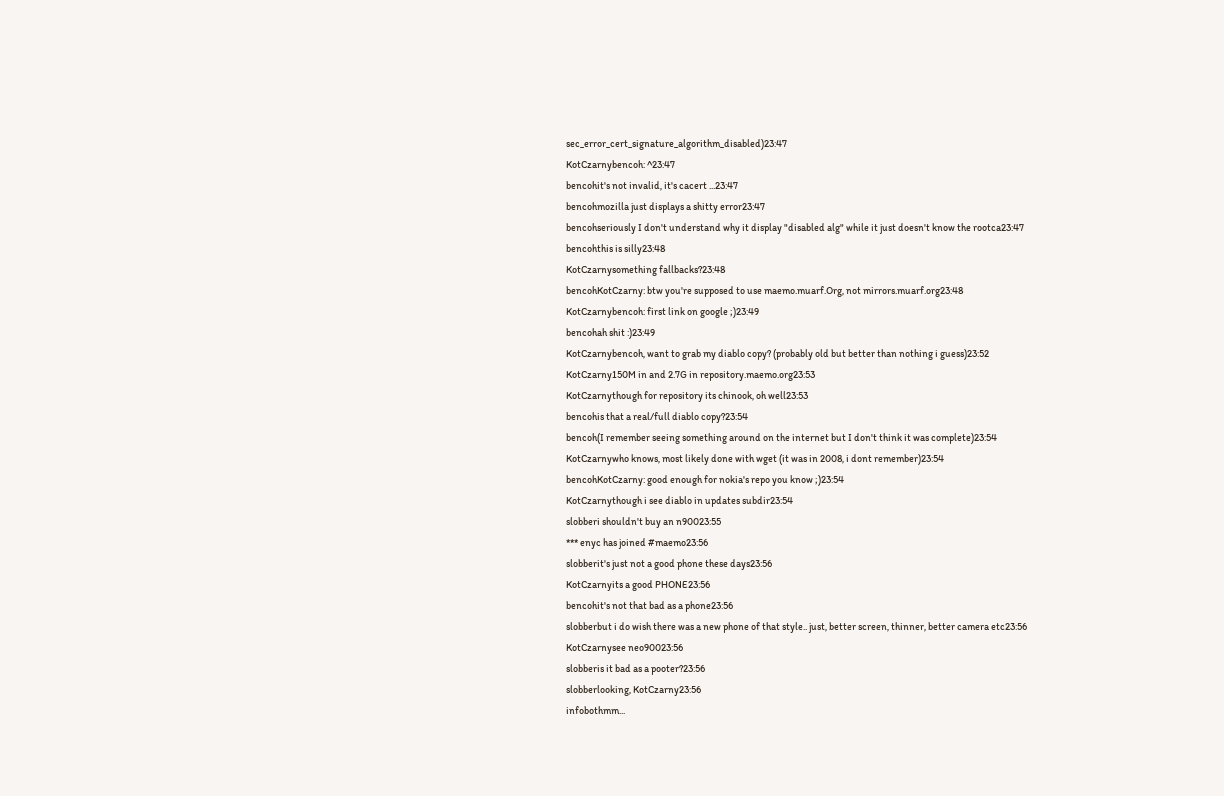sec_error_cert_signature_algorithm_disabled)23:47
KotCzarnybencoh: ^23:47
bencohit's not invalid, it's cacert ...23:47
bencohmozilla just displays a shitty error23:47
bencohseriously I don't understand why it display "disabled alg" while it just doesn't know the rootca23:47
bencohthis is silly23:48
KotCzarnysomething fallbacks?23:48
bencohKotCzarny: btw you're supposed to use maemo.muarf.Org, not mirrors.muarf.org23:48
KotCzarnybencoh: first link on google ;)23:49
bencohah shit :)23:49
KotCzarnybencoh, want to grab my diablo copy? (probably old but better than nothing i guess)23:52
KotCzarny150M in and 2.7G in repository.maemo.org23:53
KotCzarnythough for repository its chinook, oh well23:53
bencohis that a real/full diablo copy?23:54
bencoh(I remember seeing something around on the internet but I don't think it was complete)23:54
KotCzarnywho knows, most likely done with wget (it was in 2008, i dont remember)23:54
bencohKotCzarny: good enough for nokia's repo you know ;)23:54
KotCzarnythough i see diablo in updates subdir23:54
slobberi shouldn't buy an n90023:55
*** enyc has joined #maemo23:56
slobberit's just not a good phone these days23:56
KotCzarnyits a good PHONE23:56
bencohit's not that bad as a phone23:56
slobberbut i do wish there was a new phone of that style.. just, better screen, thinner, better camera etc23:56
KotCzarnysee neo90023:56
slobberis it bad as a pooter?23:56
slobberlooking, KotCzarny23:56
infobothmm...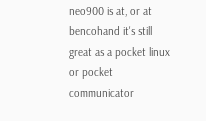neo900 is at, or at
bencohand it's still great as a pocket linux or pocket communicator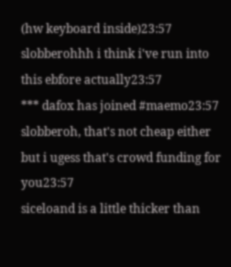(hw keyboard inside)23:57
slobberohhh i think i've run into this ebfore actually23:57
*** dafox has joined #maemo23:57
slobberoh, that's not cheap either but i ugess that's crowd funding for you23:57
siceloand is a little thicker than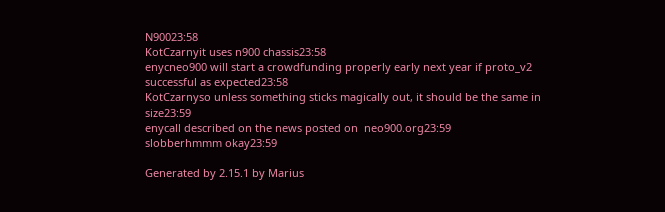N90023:58
KotCzarnyit uses n900 chassis23:58
enycneo900 will start a crowdfunding properly early next year if proto_v2 successful as expected23:58
KotCzarnyso unless something sticks magically out, it should be the same in size23:59
enycall described on the news posted on  neo900.org23:59
slobberhmmm okay23:59

Generated by 2.15.1 by Marius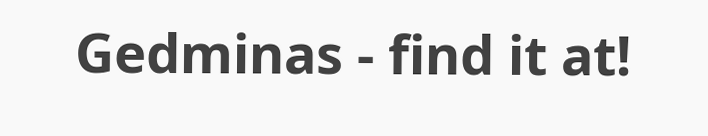Gedminas - find it at!